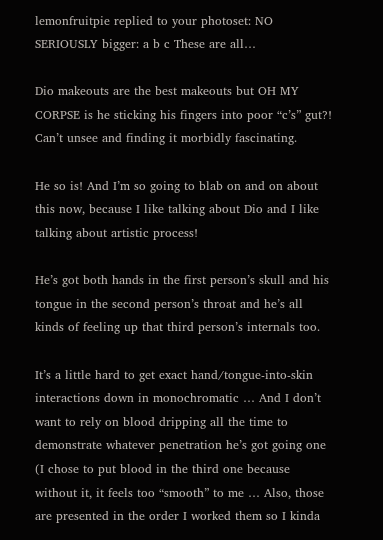lemonfruitpie replied to your photoset: NO SERIOUSLY bigger: a b c These are all…

Dio makeouts are the best makeouts but OH MY CORPSE is he sticking his fingers into poor “c’s” gut?! Can’t unsee and finding it morbidly fascinating.

He so is! And I’m so going to blab on and on about this now, because I like talking about Dio and I like talking about artistic process!

He’s got both hands in the first person’s skull and his tongue in the second person’s throat and he’s all kinds of feeling up that third person’s internals too.

It’s a little hard to get exact hand/tongue-into-skin interactions down in monochromatic … And I don’t want to rely on blood dripping all the time to demonstrate whatever penetration he’s got going one (I chose to put blood in the third one because without it, it feels too “smooth” to me … Also, those are presented in the order I worked them so I kinda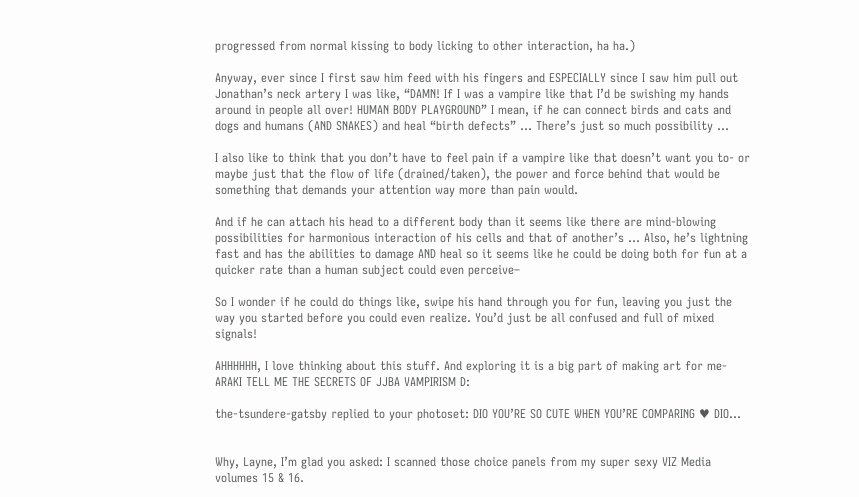progressed from normal kissing to body licking to other interaction, ha ha.)

Anyway, ever since I first saw him feed with his fingers and ESPECIALLY since I saw him pull out Jonathan’s neck artery I was like, “DAMN! If I was a vampire like that I’d be swishing my hands around in people all over! HUMAN BODY PLAYGROUND” I mean, if he can connect birds and cats and dogs and humans (AND SNAKES) and heal “birth defects” … There’s just so much possibility …

I also like to think that you don’t have to feel pain if a vampire like that doesn’t want you to- or maybe just that the flow of life (drained/taken), the power and force behind that would be something that demands your attention way more than pain would.

And if he can attach his head to a different body than it seems like there are mind-blowing possibilities for harmonious interaction of his cells and that of another’s … Also, he’s lightning fast and has the abilities to damage AND heal so it seems like he could be doing both for fun at a quicker rate than a human subject could even perceive–

So I wonder if he could do things like, swipe his hand through you for fun, leaving you just the way you started before you could even realize. You’d just be all confused and full of mixed signals!

AHHHHHH, I love thinking about this stuff. And exploring it is a big part of making art for me- ARAKI TELL ME THE SECRETS OF JJBA VAMPIRISM D:

the-tsundere-gatsby replied to your photoset: DIO YOU’RE SO CUTE WHEN YOU’RE COMPARING ♥ DIO…


Why, Layne, I’m glad you asked: I scanned those choice panels from my super sexy VIZ Media volumes 15 & 16.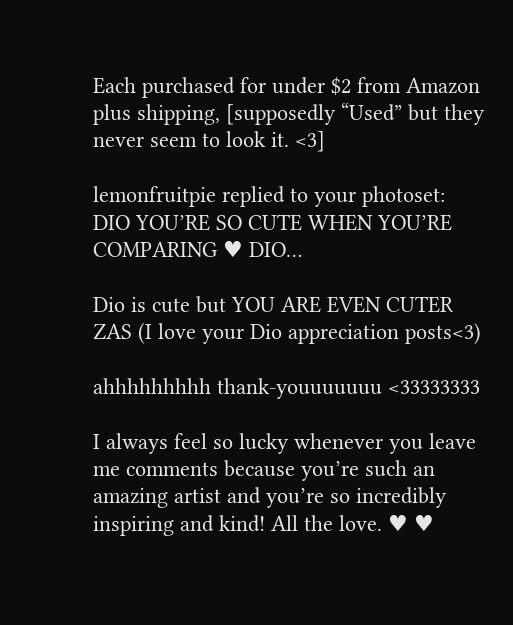Each purchased for under $2 from Amazon plus shipping, [supposedly “Used” but they never seem to look it. <3]

lemonfruitpie replied to your photoset: DIO YOU’RE SO CUTE WHEN YOU’RE COMPARING ♥ DIO…

Dio is cute but YOU ARE EVEN CUTER ZAS (I love your Dio appreciation posts<3)

ahhhhhhhhh thank-youuuuuuu <33333333

I always feel so lucky whenever you leave me comments because you’re such an amazing artist and you’re so incredibly inspiring and kind! All the love. ♥ ♥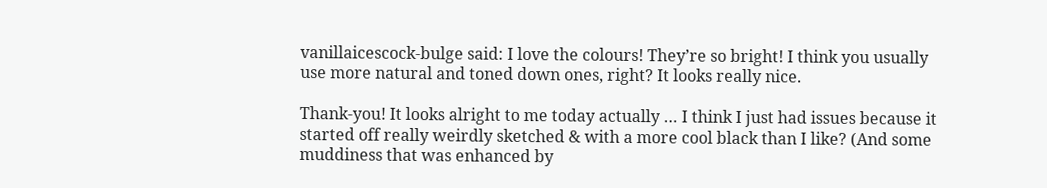vanillaicescock-bulge said: I love the colours! They’re so bright! I think you usually use more natural and toned down ones, right? It looks really nice.

Thank-you! It looks alright to me today actually … I think I just had issues because it started off really weirdly sketched & with a more cool black than I like? (And some muddiness that was enhanced by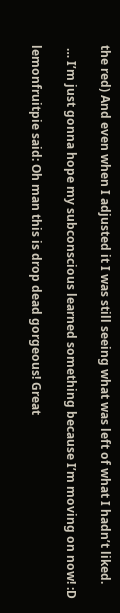the red) And even when I adjusted it I was still seeing what was left of what I hadn’t liked.

 … I’m just gonna hope my subconscious learned something because I’m moving on now! :D

lemonfruitpie said: Oh man this is drop dead gorgeous! Great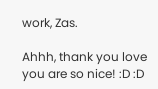work, Zas.

Ahhh, thank you love you are so nice! :D :D